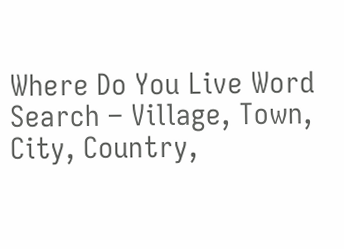Where Do You Live Word Search – Village, Town, City, Country,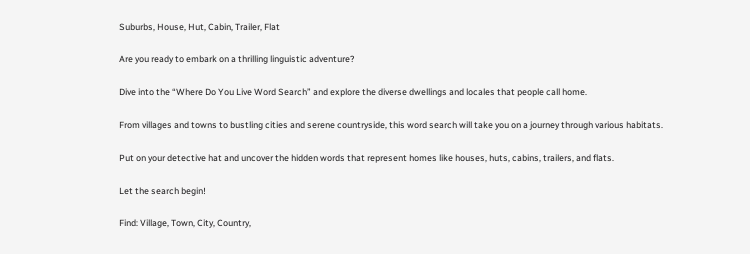Suburbs, House, Hut, Cabin, Trailer, Flat

Are you ready to embark on a thrilling linguistic adventure?

Dive into the “Where Do You Live Word Search” and explore the diverse dwellings and locales that people call home.

From villages and towns to bustling cities and serene countryside, this word search will take you on a journey through various habitats.

Put on your detective hat and uncover the hidden words that represent homes like houses, huts, cabins, trailers, and flats.

Let the search begin!

Find: Village, Town, City, Country,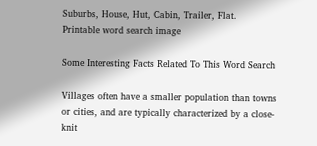Suburbs, House, Hut, Cabin, Trailer, Flat.
Printable word search image

Some Interesting Facts Related To This Word Search

Villages often have a smaller population than towns or cities, and are typically characterized by a close-knit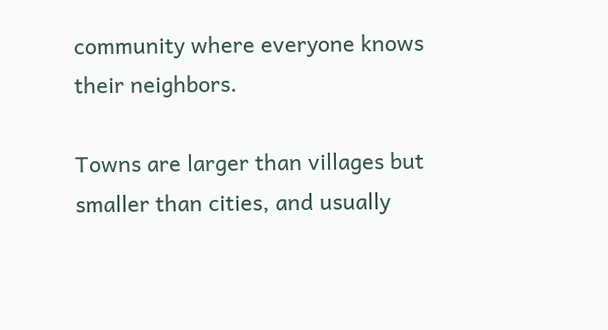community where everyone knows their neighbors.

Towns are larger than villages but smaller than cities, and usually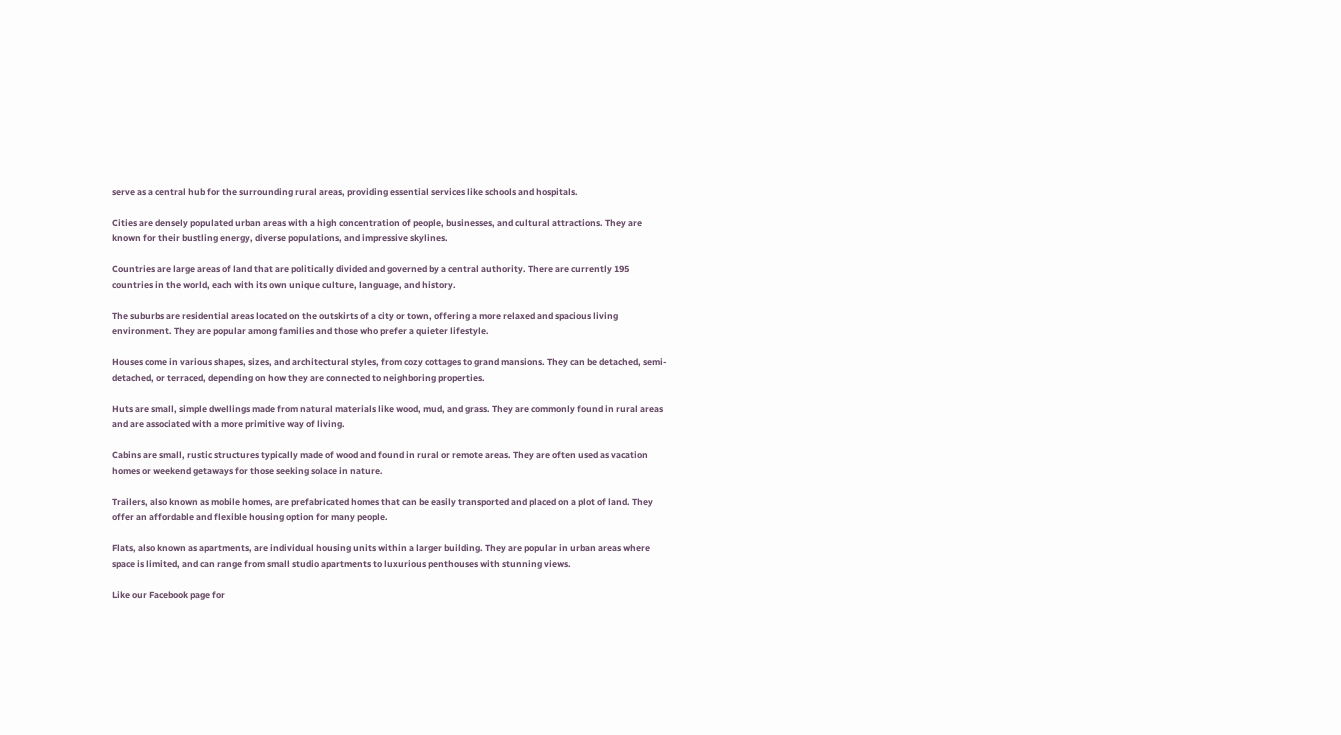serve as a central hub for the surrounding rural areas, providing essential services like schools and hospitals.

Cities are densely populated urban areas with a high concentration of people, businesses, and cultural attractions. They are known for their bustling energy, diverse populations, and impressive skylines.

Countries are large areas of land that are politically divided and governed by a central authority. There are currently 195 countries in the world, each with its own unique culture, language, and history.

The suburbs are residential areas located on the outskirts of a city or town, offering a more relaxed and spacious living environment. They are popular among families and those who prefer a quieter lifestyle.

Houses come in various shapes, sizes, and architectural styles, from cozy cottages to grand mansions. They can be detached, semi-detached, or terraced, depending on how they are connected to neighboring properties.

Huts are small, simple dwellings made from natural materials like wood, mud, and grass. They are commonly found in rural areas and are associated with a more primitive way of living.

Cabins are small, rustic structures typically made of wood and found in rural or remote areas. They are often used as vacation homes or weekend getaways for those seeking solace in nature.

Trailers, also known as mobile homes, are prefabricated homes that can be easily transported and placed on a plot of land. They offer an affordable and flexible housing option for many people.

Flats, also known as apartments, are individual housing units within a larger building. They are popular in urban areas where space is limited, and can range from small studio apartments to luxurious penthouses with stunning views.

Like our Facebook page for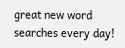great new word searches every day!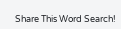Share This Word Search!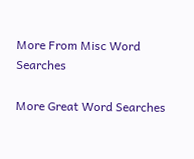More From Misc Word Searches

More Great Word Searches